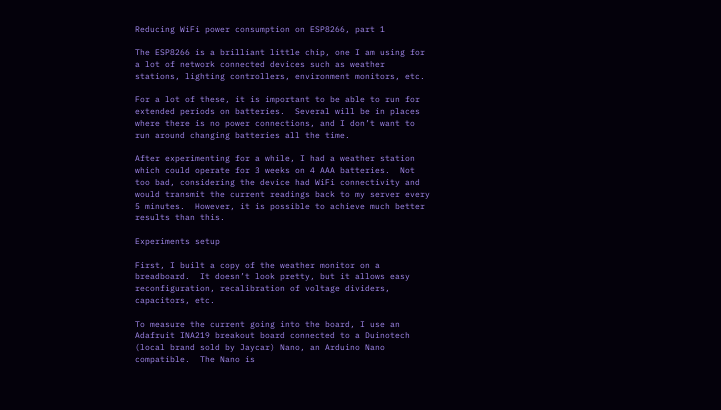Reducing WiFi power consumption on ESP8266, part 1

The ESP8266 is a brilliant little chip, one I am using for a lot of network connected devices such as weather stations, lighting controllers, environment monitors, etc.

For a lot of these, it is important to be able to run for extended periods on batteries.  Several will be in places where there is no power connections, and I don’t want to run around changing batteries all the time.

After experimenting for a while, I had a weather station which could operate for 3 weeks on 4 AAA batteries.  Not too bad, considering the device had WiFi connectivity and would transmit the current readings back to my server every 5 minutes.  However, it is possible to achieve much better results than this.

Experiments setup

First, I built a copy of the weather monitor on a breadboard.  It doesn’t look pretty, but it allows easy reconfiguration, recalibration of voltage dividers, capacitors, etc.

To measure the current going into the board, I use an Adafruit INA219 breakout board connected to a Duinotech (local brand sold by Jaycar) Nano, an Arduino Nano compatible.  The Nano is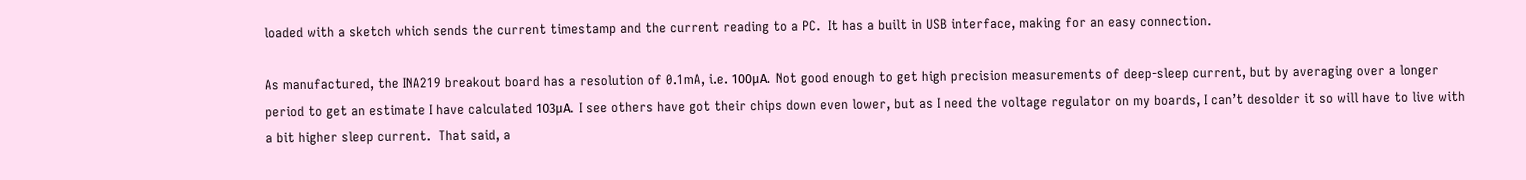loaded with a sketch which sends the current timestamp and the current reading to a PC.  It has a built in USB interface, making for an easy connection.

As manufactured, the INA219 breakout board has a resolution of 0.1mA, i.e. 100μA.  Not good enough to get high precision measurements of deep-sleep current, but by averaging over a longer period to get an estimate I have calculated 103μA.  I see others have got their chips down even lower, but as I need the voltage regulator on my boards, I can’t desolder it so will have to live with a bit higher sleep current.  That said, a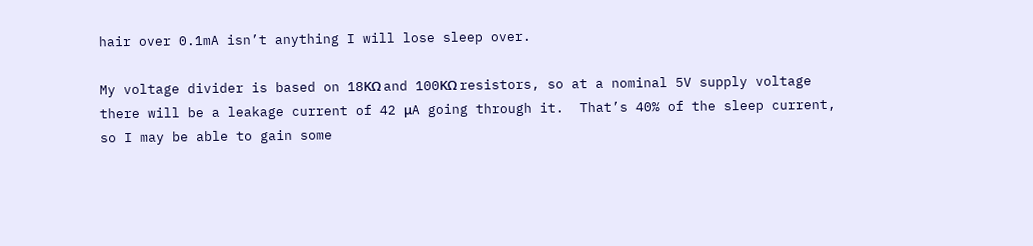hair over 0.1mA isn’t anything I will lose sleep over.

My voltage divider is based on 18KΩ and 100KΩ resistors, so at a nominal 5V supply voltage there will be a leakage current of 42 μA going through it.  That’s 40% of the sleep current, so I may be able to gain some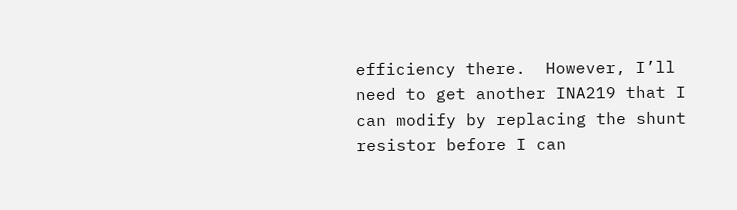efficiency there.  However, I’ll need to get another INA219 that I can modify by replacing the shunt resistor before I can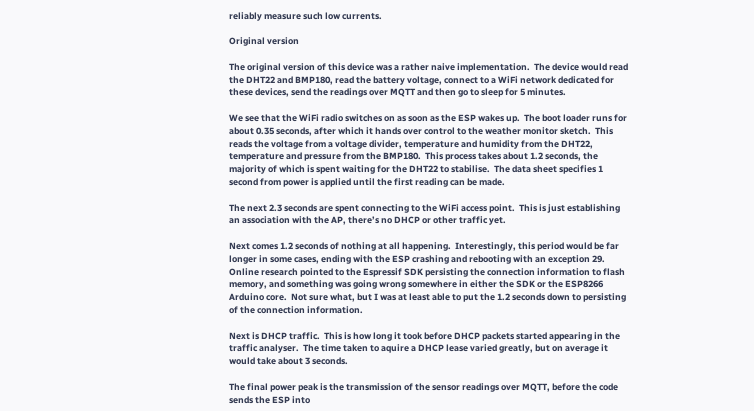reliably measure such low currents.

Original version

The original version of this device was a rather naive implementation.  The device would read the DHT22 and BMP180, read the battery voltage, connect to a WiFi network dedicated for these devices, send the readings over MQTT and then go to sleep for 5 minutes.

We see that the WiFi radio switches on as soon as the ESP wakes up.  The boot loader runs for about 0.35 seconds, after which it hands over control to the weather monitor sketch.  This reads the voltage from a voltage divider, temperature and humidity from the DHT22, temperature and pressure from the BMP180.  This process takes about 1.2 seconds, the majority of which is spent waiting for the DHT22 to stabilise.  The data sheet specifies 1 second from power is applied until the first reading can be made.

The next 2.3 seconds are spent connecting to the WiFi access point.  This is just establishing an association with the AP, there’s no DHCP or other traffic yet.

Next comes 1.2 seconds of nothing at all happening.  Interestingly, this period would be far longer in some cases, ending with the ESP crashing and rebooting with an exception 29.  Online research pointed to the Espressif SDK persisting the connection information to flash memory, and something was going wrong somewhere in either the SDK or the ESP8266 Arduino core.  Not sure what, but I was at least able to put the 1.2 seconds down to persisting of the connection information.

Next is DHCP traffic.  This is how long it took before DHCP packets started appearing in the traffic analyser.  The time taken to aquire a DHCP lease varied greatly, but on average it would take about 3 seconds.

The final power peak is the transmission of the sensor readings over MQTT, before the code sends the ESP into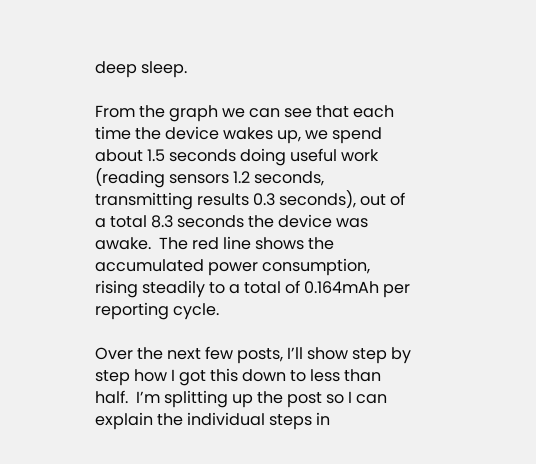deep sleep.

From the graph we can see that each time the device wakes up, we spend about 1.5 seconds doing useful work (reading sensors 1.2 seconds, transmitting results 0.3 seconds), out of a total 8.3 seconds the device was awake.  The red line shows the accumulated power consumption, rising steadily to a total of 0.164mAh per reporting cycle.

Over the next few posts, I’ll show step by step how I got this down to less than half.  I’m splitting up the post so I can explain the individual steps in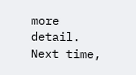more detail.  Next time,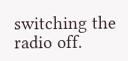switching the radio off.